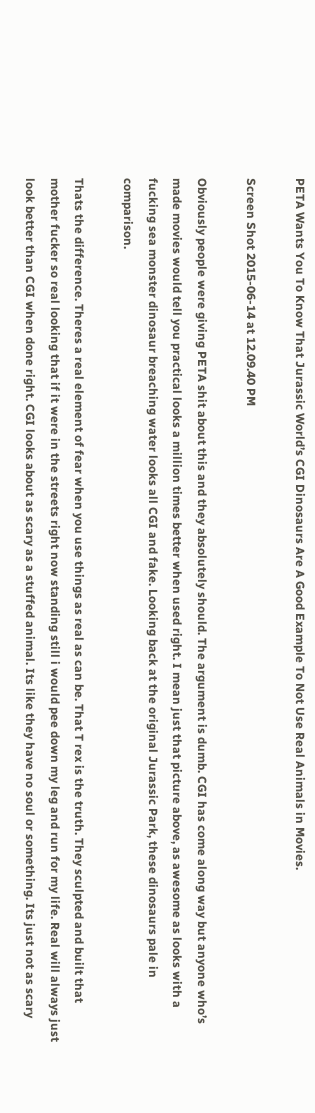PETA Wants You To Know That Jurassic World’s CGI Dinosaurs Are A Good Example To Not Use Real Animals in Movies.

Screen Shot 2015-06-14 at 12.09.40 PM

Obviously people were giving PETA shit about this and they absolutely should. The argument is dumb. CGI has come along way but anyone who’s made movies would tell you practical looks a million times better when used right. I mean just that picture above, as awesome as looks with a fucking sea monster dinosaur breaching water looks all CGI and fake. Looking back at the original Jurassic Park, these dinosaurs pale in comparison.

Thats the difference. Theres a real element of fear when you use things as real as can be. That T rex is the truth. They sculpted and built that mother fucker so real looking that if it were in the streets right now standing still i would pee down my leg and run for my life. Real will always just look better than CGI when done right. CGI looks about as scary as a stuffed animal. Its like they have no soul or something. Its just not as scary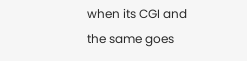when its CGI and the same goes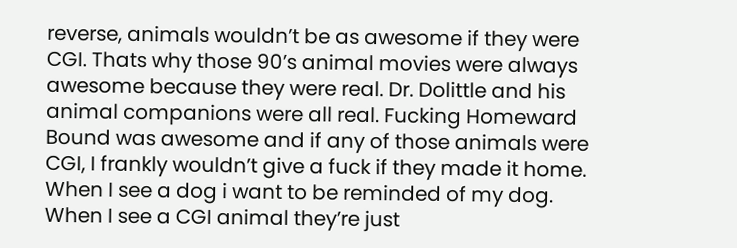reverse, animals wouldn’t be as awesome if they were CGI. Thats why those 90’s animal movies were always awesome because they were real. Dr. Dolittle and his animal companions were all real. Fucking Homeward Bound was awesome and if any of those animals were CGI, I frankly wouldn’t give a fuck if they made it home. When I see a dog i want to be reminded of my dog. When I see a CGI animal they’re just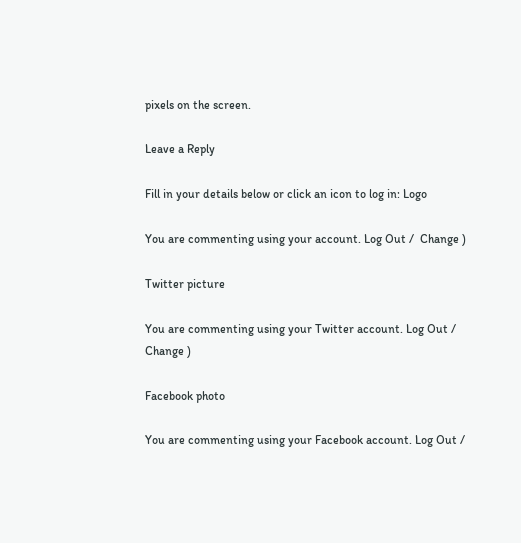pixels on the screen.

Leave a Reply

Fill in your details below or click an icon to log in: Logo

You are commenting using your account. Log Out /  Change )

Twitter picture

You are commenting using your Twitter account. Log Out /  Change )

Facebook photo

You are commenting using your Facebook account. Log Out /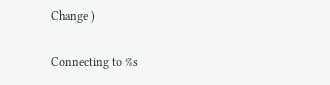Change )

Connecting to %s